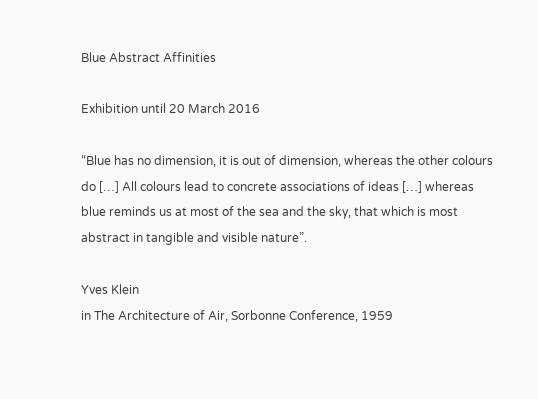Blue Abstract Affinities

Exhibition until 20 March 2016

“Blue has no dimension, it is out of dimension, whereas the other colours do […] All colours lead to concrete associations of ideas […] whereas blue reminds us at most of the sea and the sky, that which is most abstract in tangible and visible nature”.

Yves Klein
in The Architecture of Air, Sorbonne Conference, 1959